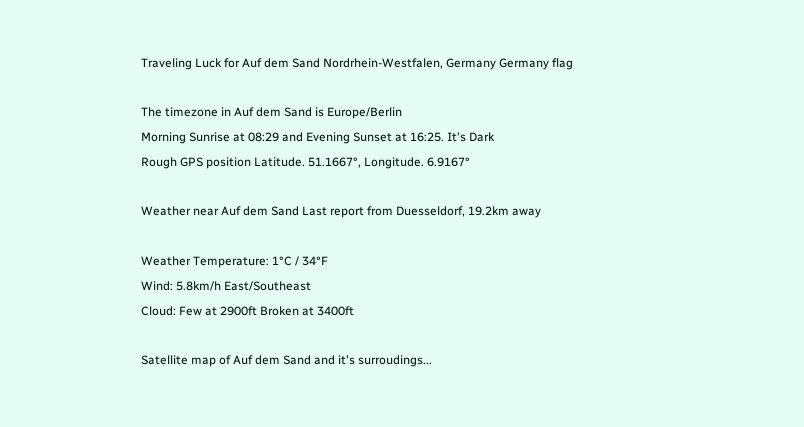Traveling Luck for Auf dem Sand Nordrhein-Westfalen, Germany Germany flag

The timezone in Auf dem Sand is Europe/Berlin
Morning Sunrise at 08:29 and Evening Sunset at 16:25. It's Dark
Rough GPS position Latitude. 51.1667°, Longitude. 6.9167°

Weather near Auf dem Sand Last report from Duesseldorf, 19.2km away

Weather Temperature: 1°C / 34°F
Wind: 5.8km/h East/Southeast
Cloud: Few at 2900ft Broken at 3400ft

Satellite map of Auf dem Sand and it's surroudings...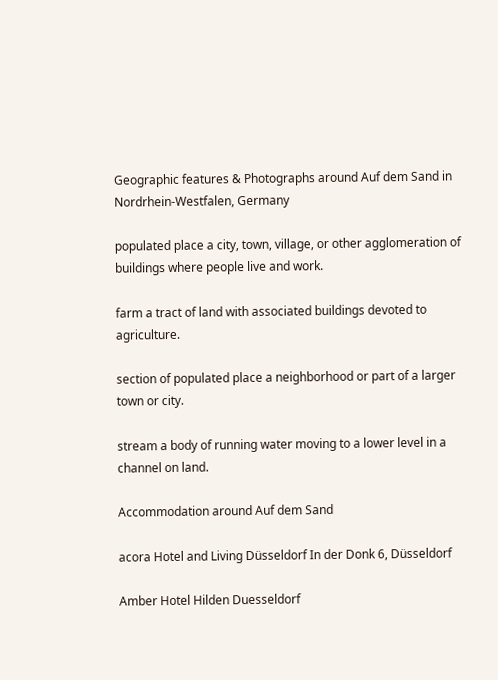Geographic features & Photographs around Auf dem Sand in Nordrhein-Westfalen, Germany

populated place a city, town, village, or other agglomeration of buildings where people live and work.

farm a tract of land with associated buildings devoted to agriculture.

section of populated place a neighborhood or part of a larger town or city.

stream a body of running water moving to a lower level in a channel on land.

Accommodation around Auf dem Sand

acora Hotel and Living Düsseldorf In der Donk 6, Düsseldorf

Amber Hotel Hilden Duesseldorf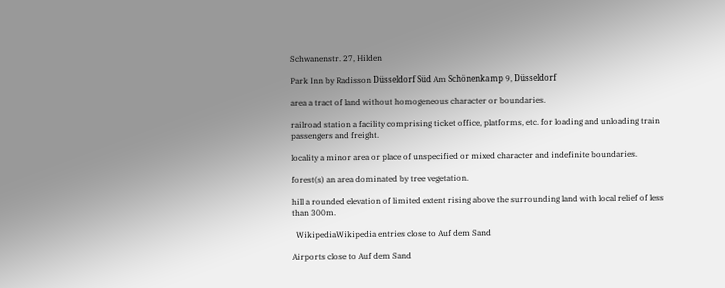Schwanenstr. 27, Hilden

Park Inn by Radisson Düsseldorf Süd Am Schönenkamp 9, Düsseldorf

area a tract of land without homogeneous character or boundaries.

railroad station a facility comprising ticket office, platforms, etc. for loading and unloading train passengers and freight.

locality a minor area or place of unspecified or mixed character and indefinite boundaries.

forest(s) an area dominated by tree vegetation.

hill a rounded elevation of limited extent rising above the surrounding land with local relief of less than 300m.

  WikipediaWikipedia entries close to Auf dem Sand

Airports close to Auf dem Sand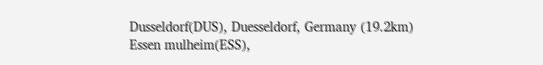Dusseldorf(DUS), Duesseldorf, Germany (19.2km)
Essen mulheim(ESS),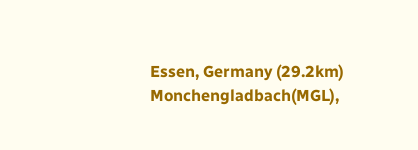Essen, Germany (29.2km)
Monchengladbach(MGL),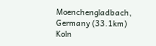Moenchengladbach, Germany (33.1km)
Koln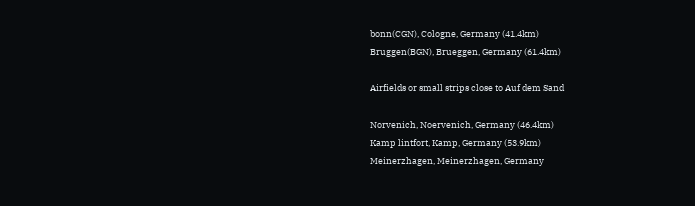bonn(CGN), Cologne, Germany (41.4km)
Bruggen(BGN), Brueggen, Germany (61.4km)

Airfields or small strips close to Auf dem Sand

Norvenich, Noervenich, Germany (46.4km)
Kamp lintfort, Kamp, Germany (53.9km)
Meinerzhagen, Meinerzhagen, Germany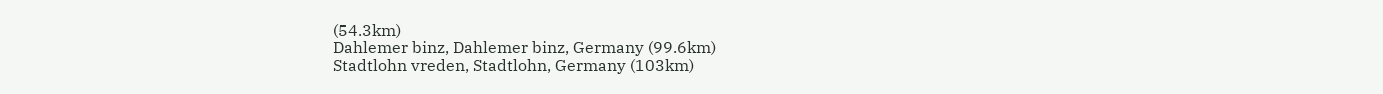(54.3km)
Dahlemer binz, Dahlemer binz, Germany (99.6km)
Stadtlohn vreden, Stadtlohn, Germany (103km)